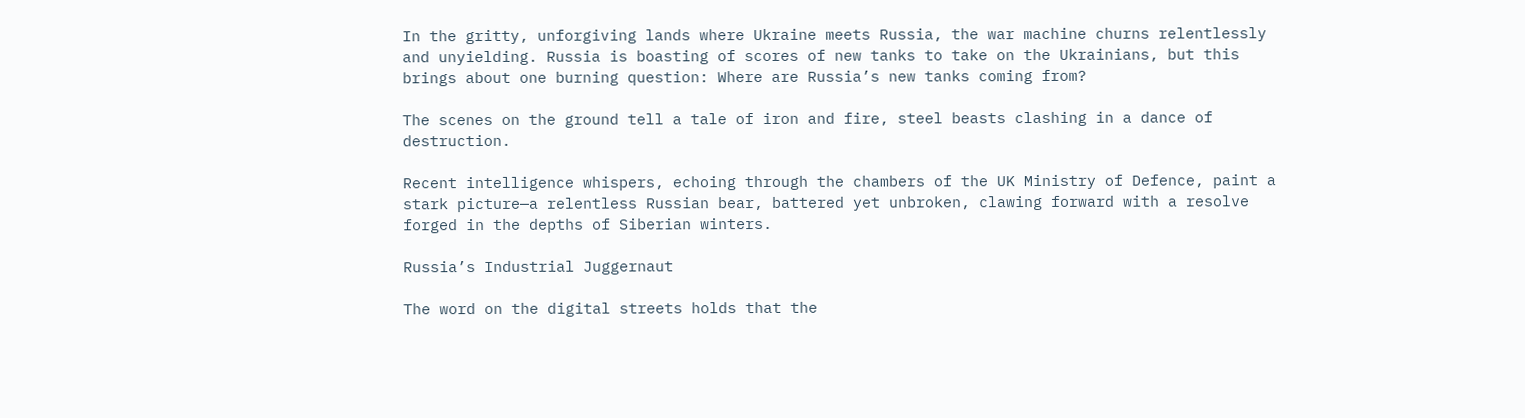In the gritty, unforgiving lands where Ukraine meets Russia, the war machine churns relentlessly and unyielding. Russia is boasting of scores of new tanks to take on the Ukrainians, but this brings about one burning question: Where are Russia’s new tanks coming from?

The scenes on the ground tell a tale of iron and fire, steel beasts clashing in a dance of destruction.

Recent intelligence whispers, echoing through the chambers of the UK Ministry of Defence, paint a stark picture—a relentless Russian bear, battered yet unbroken, clawing forward with a resolve forged in the depths of Siberian winters.

Russia’s Industrial Juggernaut

The word on the digital streets holds that the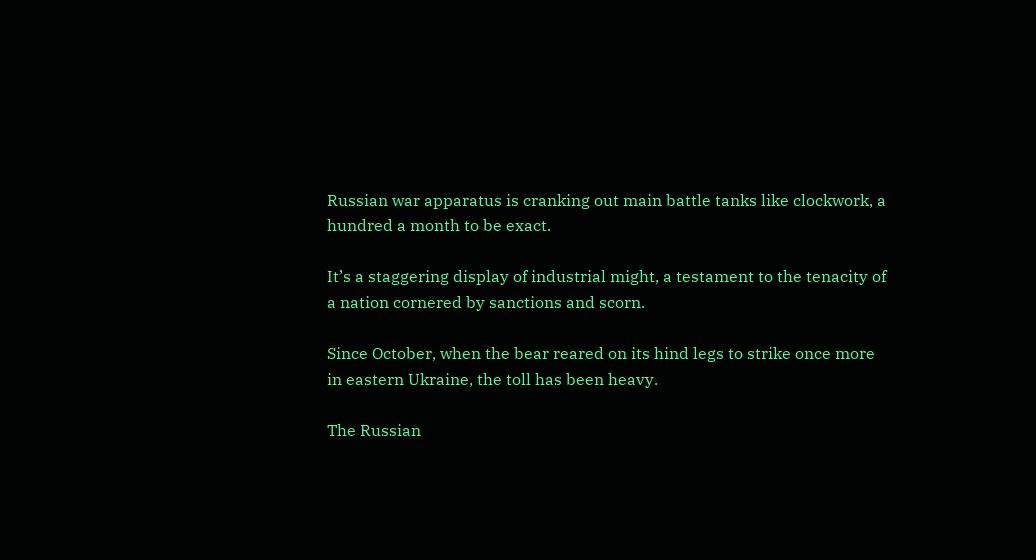Russian war apparatus is cranking out main battle tanks like clockwork, a hundred a month to be exact.

It’s a staggering display of industrial might, a testament to the tenacity of a nation cornered by sanctions and scorn.

Since October, when the bear reared on its hind legs to strike once more in eastern Ukraine, the toll has been heavy.

The Russian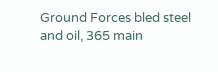Ground Forces bled steel and oil, 365 main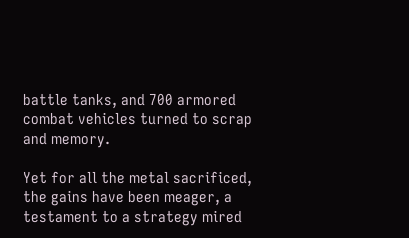battle tanks, and 700 armored combat vehicles turned to scrap and memory.

Yet for all the metal sacrificed, the gains have been meager, a testament to a strategy mired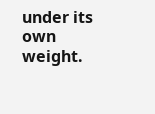under its own weight.